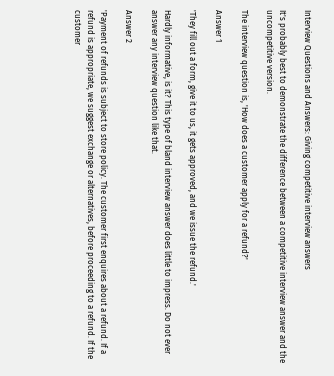Interview Questions and Answers: Giving competitive interview answers

It's probably best to demonstrate the difference between a competitive interview answer and the uncompetitive version.

The interview question is, 'How does a customer apply for a refund?'

Answer 1

'They fill out a form, give it to us, it gets approved, and we issue the refund.'

Hardly informative, is it? This type of bland interview answer does little to impress. Do not ever answer any interview question like that.

Answer 2

'Payment of refunds is subject to store policy. The customer first enquires about a refund. If a refund is appropriate, we suggest exchange or alternatives, before proceeding to a refund. If the customer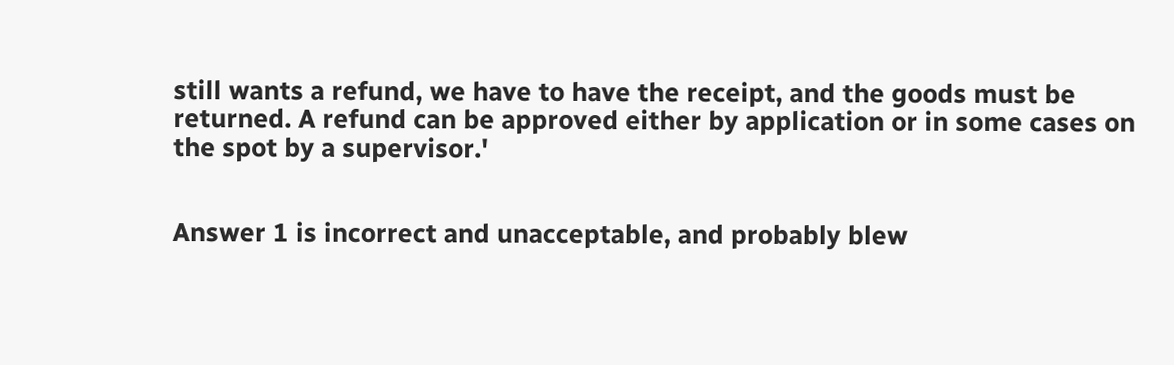still wants a refund, we have to have the receipt, and the goods must be returned. A refund can be approved either by application or in some cases on the spot by a supervisor.'


Answer 1 is incorrect and unacceptable, and probably blew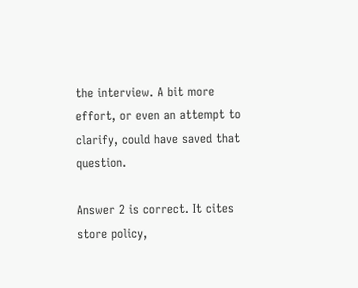the interview. A bit more effort, or even an attempt to clarify, could have saved that question.

Answer 2 is correct. It cites store policy,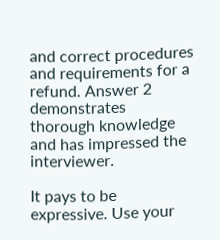and correct procedures and requirements for a refund. Answer 2 demonstrates thorough knowledge and has impressed the interviewer.

It pays to be expressive. Use your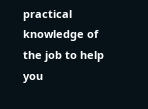practical knowledge of the job to help you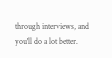through interviews, and you'll do a lot better.